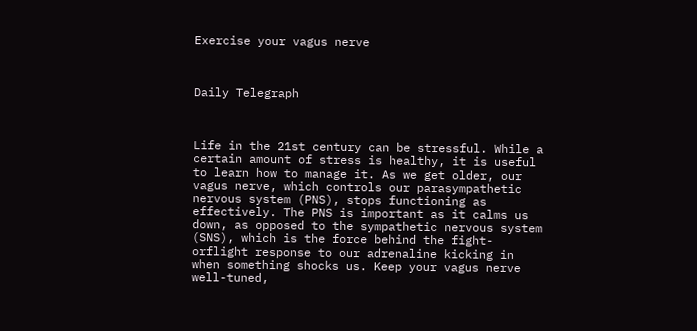Exercise your vagus nerve



Daily Telegraph



Life in the 21st century can be stressful. While a certain amount of stress is healthy, it is useful to learn how to manage it. As we get older, our vagus nerve, which controls our parasympathetic nervous system (PNS), stops functioning as effectively. The PNS is important as it calms us down, as opposed to the sympathetic nervous system (SNS), which is the force behind the fight-orflight response to our adrenaline kicking in when something shocks us. Keep your vagus nerve well-tuned,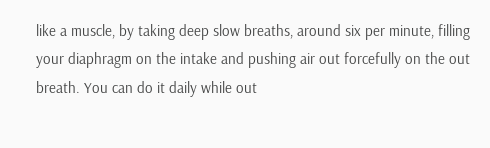like a muscle, by taking deep slow breaths, around six per minute, filling your diaphragm on the intake and pushing air out forcefully on the out breath. You can do it daily while out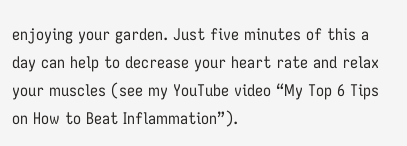enjoying your garden. Just five minutes of this a day can help to decrease your heart rate and relax your muscles (see my YouTube video “My Top 6 Tips on How to Beat Inflammation”).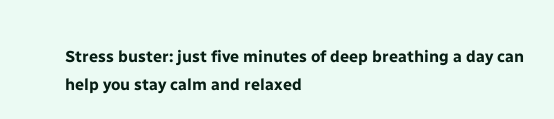Stress buster: just five minutes of deep breathing a day can help you stay calm and relaxed